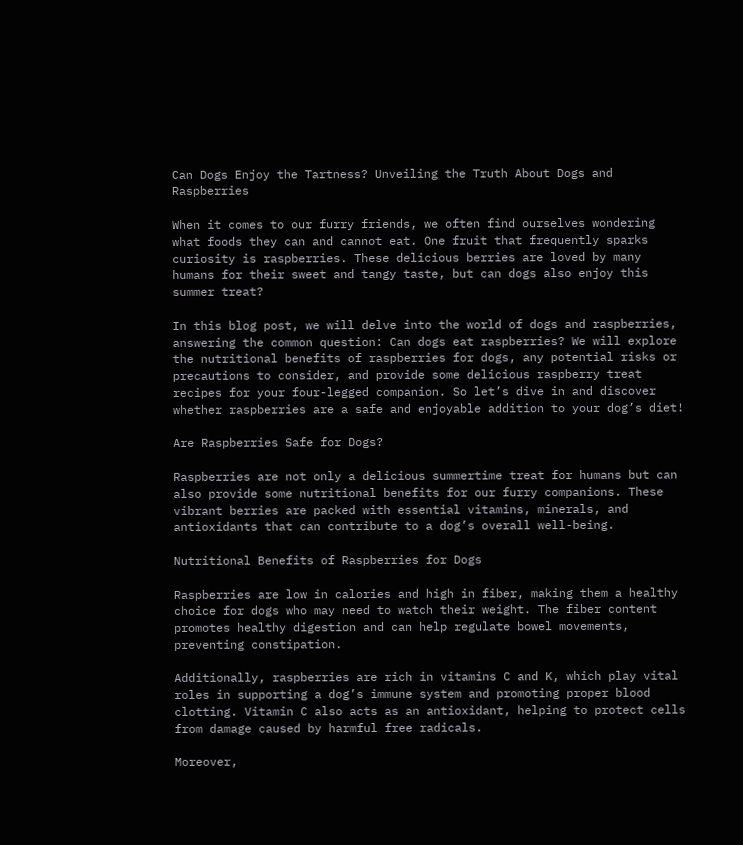Can Dogs Enjoy the Tartness? Unveiling the Truth About Dogs and Raspberries

When it comes to our furry friends, we often find ourselves wondering what foods they can and cannot eat. One fruit that frequently sparks curiosity is raspberries. These delicious berries are loved by many humans for their sweet and tangy taste, but can dogs also enjoy this summer treat?

In this blog post, we will delve into the world of dogs and raspberries, answering the common question: Can dogs eat raspberries? We will explore the nutritional benefits of raspberries for dogs, any potential risks or precautions to consider, and provide some delicious raspberry treat recipes for your four-legged companion. So let’s dive in and discover whether raspberries are a safe and enjoyable addition to your dog’s diet!

Are Raspberries Safe for Dogs?

Raspberries are not only a delicious summertime treat for humans but can also provide some nutritional benefits for our furry companions. These vibrant berries are packed with essential vitamins, minerals, and antioxidants that can contribute to a dog’s overall well-being.

Nutritional Benefits of Raspberries for Dogs

Raspberries are low in calories and high in fiber, making them a healthy choice for dogs who may need to watch their weight. The fiber content promotes healthy digestion and can help regulate bowel movements, preventing constipation.

Additionally, raspberries are rich in vitamins C and K, which play vital roles in supporting a dog’s immune system and promoting proper blood clotting. Vitamin C also acts as an antioxidant, helping to protect cells from damage caused by harmful free radicals.

Moreover,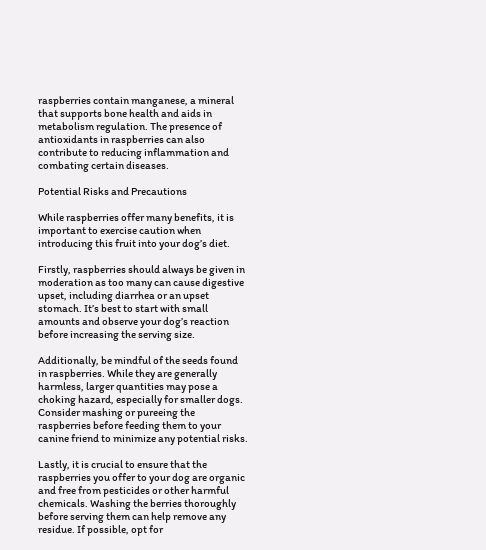raspberries contain manganese, a mineral that supports bone health and aids in metabolism regulation. The presence of antioxidants in raspberries can also contribute to reducing inflammation and combating certain diseases.

Potential Risks and Precautions

While raspberries offer many benefits, it is important to exercise caution when introducing this fruit into your dog’s diet.

Firstly, raspberries should always be given in moderation as too many can cause digestive upset, including diarrhea or an upset stomach. It’s best to start with small amounts and observe your dog’s reaction before increasing the serving size.

Additionally, be mindful of the seeds found in raspberries. While they are generally harmless, larger quantities may pose a choking hazard, especially for smaller dogs. Consider mashing or pureeing the raspberries before feeding them to your canine friend to minimize any potential risks.

Lastly, it is crucial to ensure that the raspberries you offer to your dog are organic and free from pesticides or other harmful chemicals. Washing the berries thoroughly before serving them can help remove any residue. If possible, opt for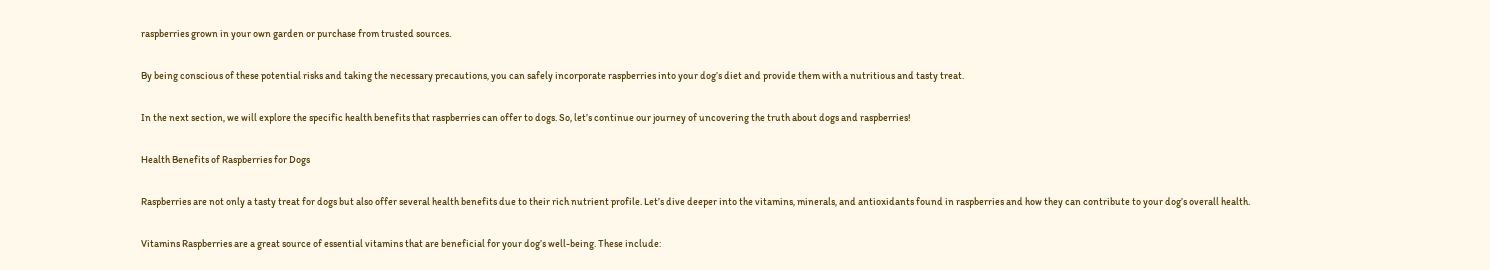raspberries grown in your own garden or purchase from trusted sources.

By being conscious of these potential risks and taking the necessary precautions, you can safely incorporate raspberries into your dog’s diet and provide them with a nutritious and tasty treat.

In the next section, we will explore the specific health benefits that raspberries can offer to dogs. So, let’s continue our journey of uncovering the truth about dogs and raspberries!

Health Benefits of Raspberries for Dogs

Raspberries are not only a tasty treat for dogs but also offer several health benefits due to their rich nutrient profile. Let’s dive deeper into the vitamins, minerals, and antioxidants found in raspberries and how they can contribute to your dog’s overall health.

Vitamins Raspberries are a great source of essential vitamins that are beneficial for your dog’s well-being. These include: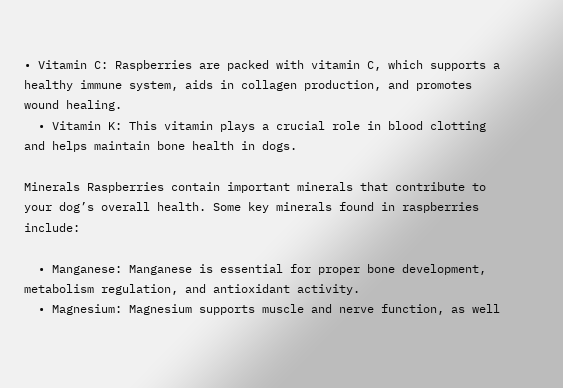• Vitamin C: Raspberries are packed with vitamin C, which supports a healthy immune system, aids in collagen production, and promotes wound healing.
  • Vitamin K: This vitamin plays a crucial role in blood clotting and helps maintain bone health in dogs.

Minerals Raspberries contain important minerals that contribute to your dog’s overall health. Some key minerals found in raspberries include:

  • Manganese: Manganese is essential for proper bone development, metabolism regulation, and antioxidant activity.
  • Magnesium: Magnesium supports muscle and nerve function, as well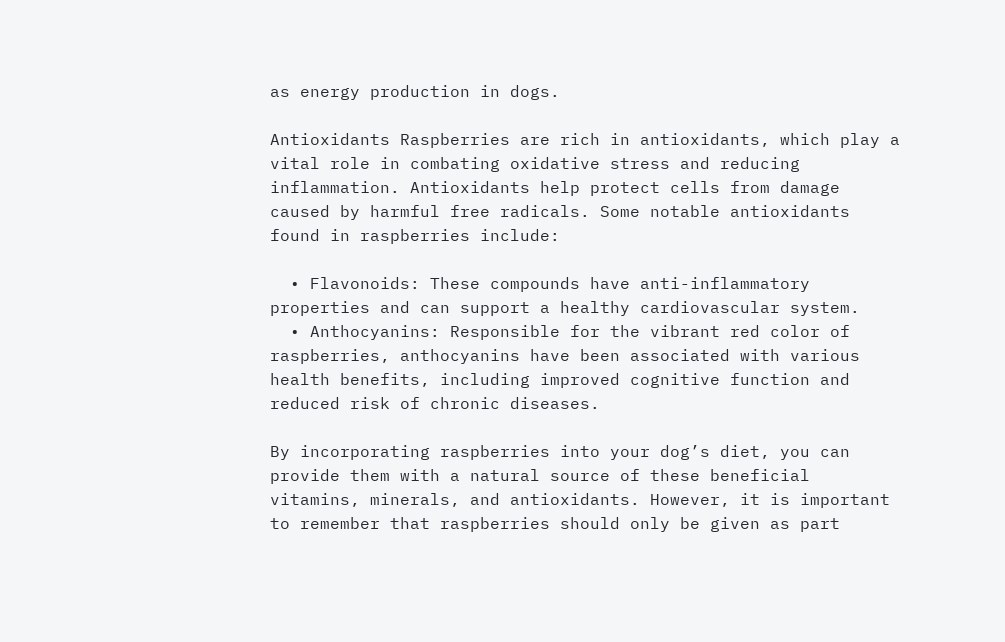as energy production in dogs.

Antioxidants Raspberries are rich in antioxidants, which play a vital role in combating oxidative stress and reducing inflammation. Antioxidants help protect cells from damage caused by harmful free radicals. Some notable antioxidants found in raspberries include:

  • Flavonoids: These compounds have anti-inflammatory properties and can support a healthy cardiovascular system.
  • Anthocyanins: Responsible for the vibrant red color of raspberries, anthocyanins have been associated with various health benefits, including improved cognitive function and reduced risk of chronic diseases.

By incorporating raspberries into your dog’s diet, you can provide them with a natural source of these beneficial vitamins, minerals, and antioxidants. However, it is important to remember that raspberries should only be given as part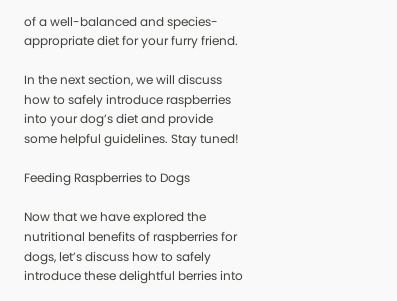of a well-balanced and species-appropriate diet for your furry friend.

In the next section, we will discuss how to safely introduce raspberries into your dog’s diet and provide some helpful guidelines. Stay tuned!

Feeding Raspberries to Dogs

Now that we have explored the nutritional benefits of raspberries for dogs, let’s discuss how to safely introduce these delightful berries into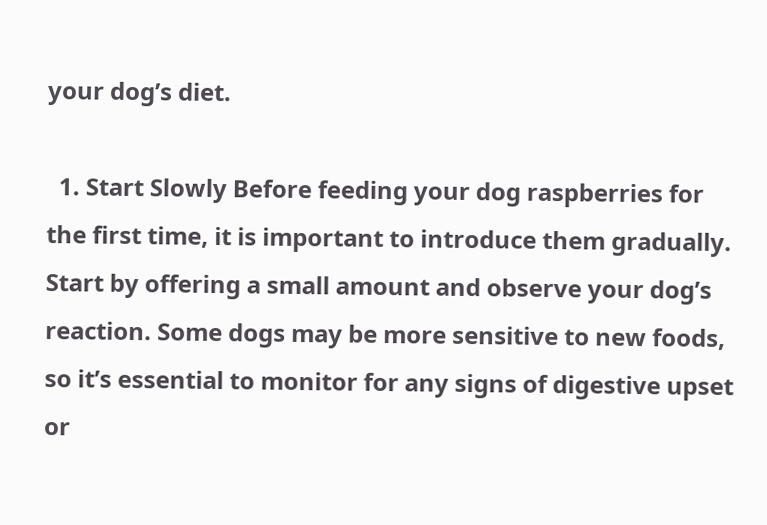your dog’s diet.

  1. Start Slowly Before feeding your dog raspberries for the first time, it is important to introduce them gradually. Start by offering a small amount and observe your dog’s reaction. Some dogs may be more sensitive to new foods, so it’s essential to monitor for any signs of digestive upset or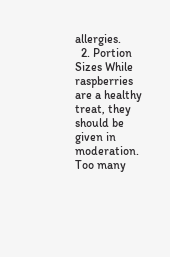allergies.
  2. Portion Sizes While raspberries are a healthy treat, they should be given in moderation. Too many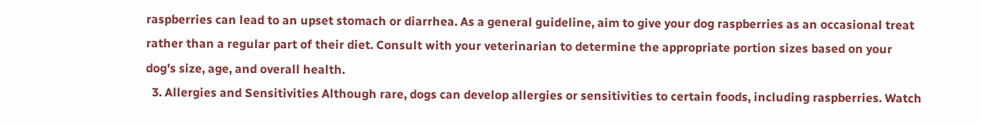raspberries can lead to an upset stomach or diarrhea. As a general guideline, aim to give your dog raspberries as an occasional treat rather than a regular part of their diet. Consult with your veterinarian to determine the appropriate portion sizes based on your dog’s size, age, and overall health.
  3. Allergies and Sensitivities Although rare, dogs can develop allergies or sensitivities to certain foods, including raspberries. Watch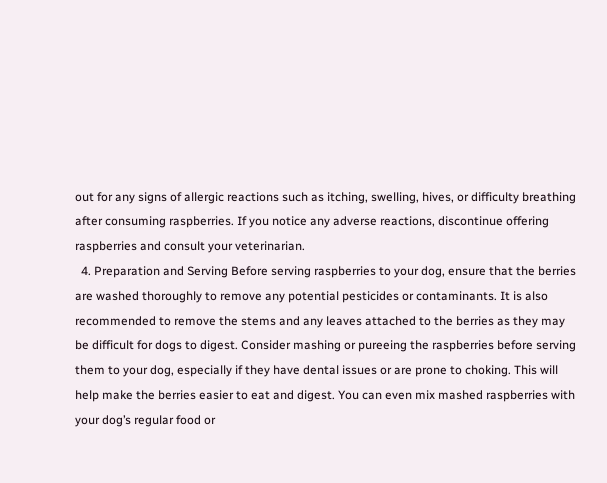out for any signs of allergic reactions such as itching, swelling, hives, or difficulty breathing after consuming raspberries. If you notice any adverse reactions, discontinue offering raspberries and consult your veterinarian.
  4. Preparation and Serving Before serving raspberries to your dog, ensure that the berries are washed thoroughly to remove any potential pesticides or contaminants. It is also recommended to remove the stems and any leaves attached to the berries as they may be difficult for dogs to digest. Consider mashing or pureeing the raspberries before serving them to your dog, especially if they have dental issues or are prone to choking. This will help make the berries easier to eat and digest. You can even mix mashed raspberries with your dog’s regular food or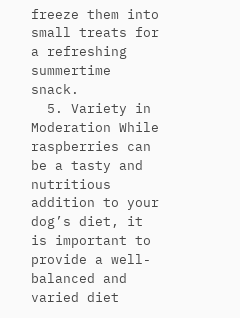freeze them into small treats for a refreshing summertime snack.
  5. Variety in Moderation While raspberries can be a tasty and nutritious addition to your dog’s diet, it is important to provide a well-balanced and varied diet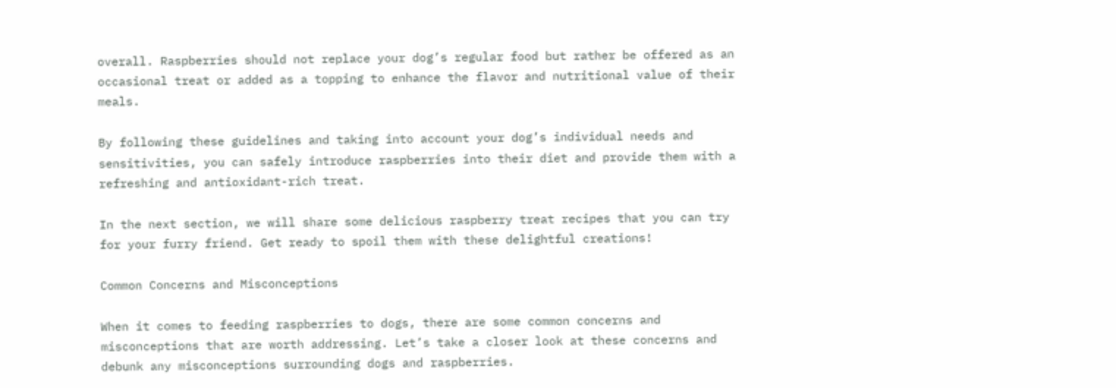overall. Raspberries should not replace your dog’s regular food but rather be offered as an occasional treat or added as a topping to enhance the flavor and nutritional value of their meals.

By following these guidelines and taking into account your dog’s individual needs and sensitivities, you can safely introduce raspberries into their diet and provide them with a refreshing and antioxidant-rich treat.

In the next section, we will share some delicious raspberry treat recipes that you can try for your furry friend. Get ready to spoil them with these delightful creations!

Common Concerns and Misconceptions

When it comes to feeding raspberries to dogs, there are some common concerns and misconceptions that are worth addressing. Let’s take a closer look at these concerns and debunk any misconceptions surrounding dogs and raspberries.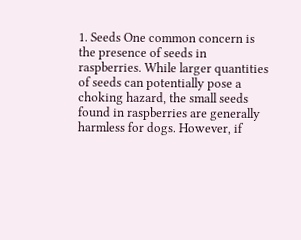1. Seeds One common concern is the presence of seeds in raspberries. While larger quantities of seeds can potentially pose a choking hazard, the small seeds found in raspberries are generally harmless for dogs. However, if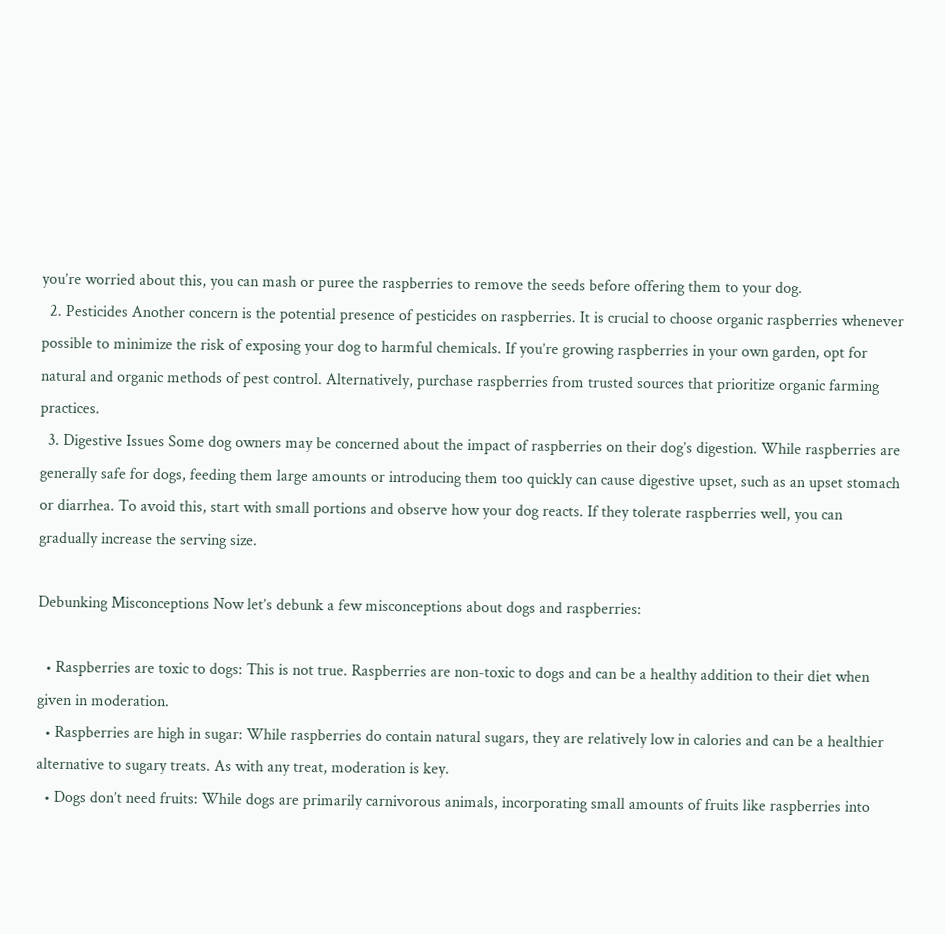you’re worried about this, you can mash or puree the raspberries to remove the seeds before offering them to your dog.
  2. Pesticides Another concern is the potential presence of pesticides on raspberries. It is crucial to choose organic raspberries whenever possible to minimize the risk of exposing your dog to harmful chemicals. If you’re growing raspberries in your own garden, opt for natural and organic methods of pest control. Alternatively, purchase raspberries from trusted sources that prioritize organic farming practices.
  3. Digestive Issues Some dog owners may be concerned about the impact of raspberries on their dog’s digestion. While raspberries are generally safe for dogs, feeding them large amounts or introducing them too quickly can cause digestive upset, such as an upset stomach or diarrhea. To avoid this, start with small portions and observe how your dog reacts. If they tolerate raspberries well, you can gradually increase the serving size.

Debunking Misconceptions Now let’s debunk a few misconceptions about dogs and raspberries:

  • Raspberries are toxic to dogs: This is not true. Raspberries are non-toxic to dogs and can be a healthy addition to their diet when given in moderation.
  • Raspberries are high in sugar: While raspberries do contain natural sugars, they are relatively low in calories and can be a healthier alternative to sugary treats. As with any treat, moderation is key.
  • Dogs don’t need fruits: While dogs are primarily carnivorous animals, incorporating small amounts of fruits like raspberries into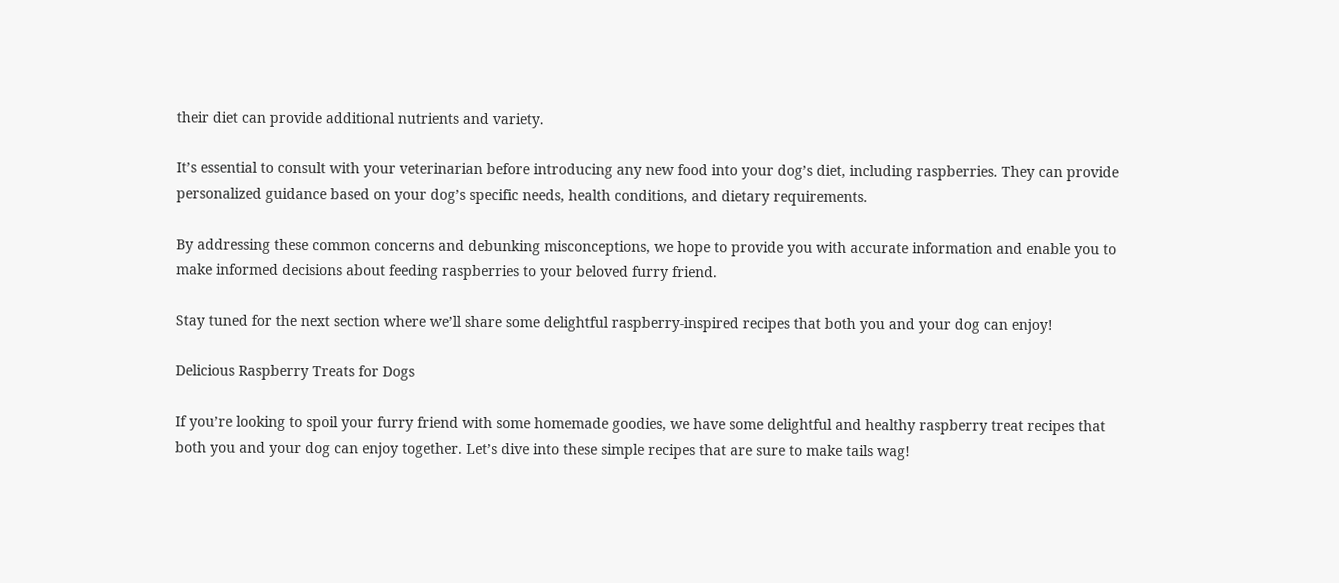their diet can provide additional nutrients and variety.

It’s essential to consult with your veterinarian before introducing any new food into your dog’s diet, including raspberries. They can provide personalized guidance based on your dog’s specific needs, health conditions, and dietary requirements.

By addressing these common concerns and debunking misconceptions, we hope to provide you with accurate information and enable you to make informed decisions about feeding raspberries to your beloved furry friend.

Stay tuned for the next section where we’ll share some delightful raspberry-inspired recipes that both you and your dog can enjoy!

Delicious Raspberry Treats for Dogs

If you’re looking to spoil your furry friend with some homemade goodies, we have some delightful and healthy raspberry treat recipes that both you and your dog can enjoy together. Let’s dive into these simple recipes that are sure to make tails wag!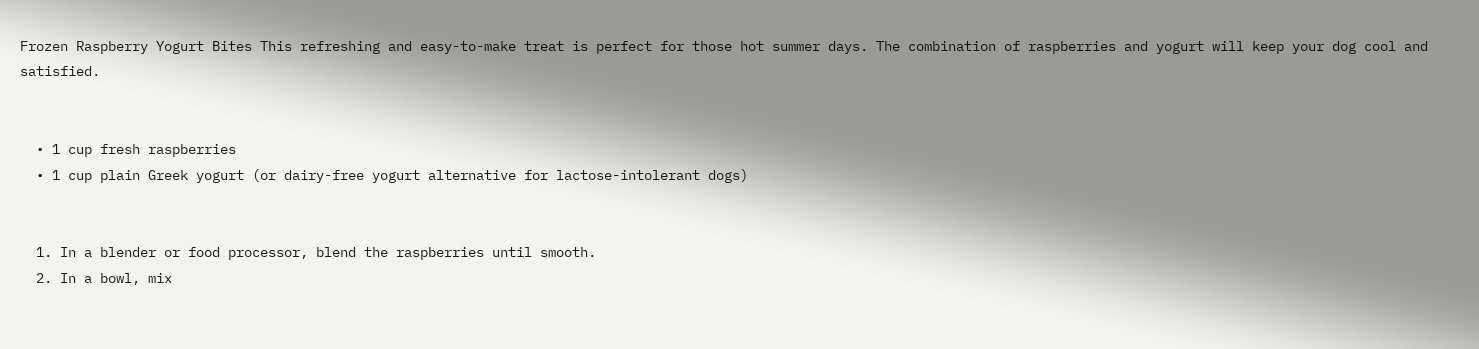Frozen Raspberry Yogurt Bites This refreshing and easy-to-make treat is perfect for those hot summer days. The combination of raspberries and yogurt will keep your dog cool and satisfied.


  • 1 cup fresh raspberries
  • 1 cup plain Greek yogurt (or dairy-free yogurt alternative for lactose-intolerant dogs)


  1. In a blender or food processor, blend the raspberries until smooth.
  2. In a bowl, mix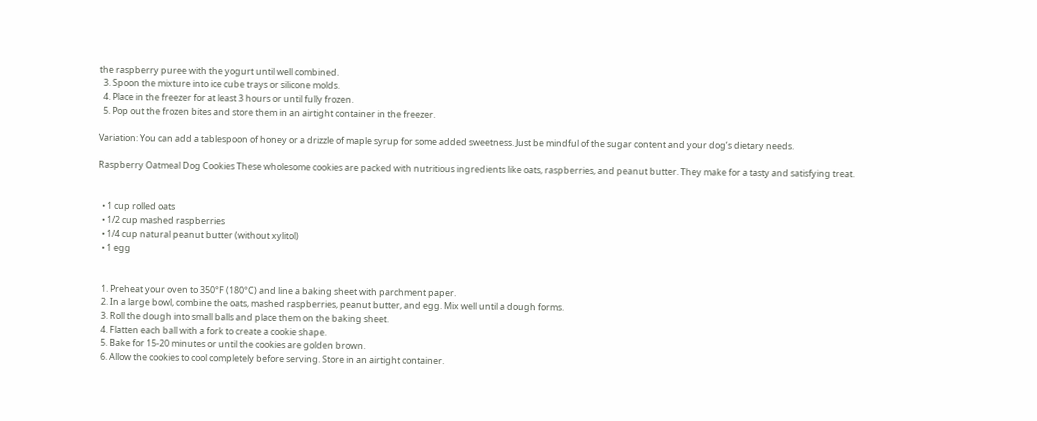the raspberry puree with the yogurt until well combined.
  3. Spoon the mixture into ice cube trays or silicone molds.
  4. Place in the freezer for at least 3 hours or until fully frozen.
  5. Pop out the frozen bites and store them in an airtight container in the freezer.

Variation: You can add a tablespoon of honey or a drizzle of maple syrup for some added sweetness. Just be mindful of the sugar content and your dog’s dietary needs.

Raspberry Oatmeal Dog Cookies These wholesome cookies are packed with nutritious ingredients like oats, raspberries, and peanut butter. They make for a tasty and satisfying treat.


  • 1 cup rolled oats
  • 1/2 cup mashed raspberries
  • 1/4 cup natural peanut butter (without xylitol)
  • 1 egg


  1. Preheat your oven to 350°F (180°C) and line a baking sheet with parchment paper.
  2. In a large bowl, combine the oats, mashed raspberries, peanut butter, and egg. Mix well until a dough forms.
  3. Roll the dough into small balls and place them on the baking sheet.
  4. Flatten each ball with a fork to create a cookie shape.
  5. Bake for 15-20 minutes or until the cookies are golden brown.
  6. Allow the cookies to cool completely before serving. Store in an airtight container.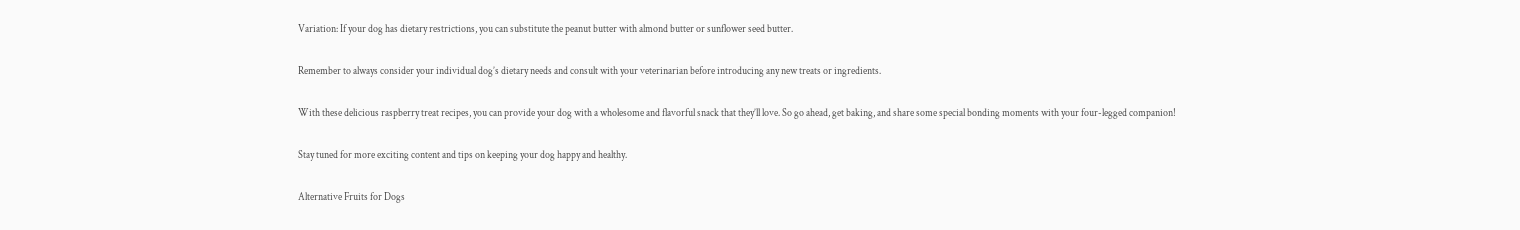Variation: If your dog has dietary restrictions, you can substitute the peanut butter with almond butter or sunflower seed butter.

Remember to always consider your individual dog’s dietary needs and consult with your veterinarian before introducing any new treats or ingredients.

With these delicious raspberry treat recipes, you can provide your dog with a wholesome and flavorful snack that they’ll love. So go ahead, get baking, and share some special bonding moments with your four-legged companion!

Stay tuned for more exciting content and tips on keeping your dog happy and healthy.

Alternative Fruits for Dogs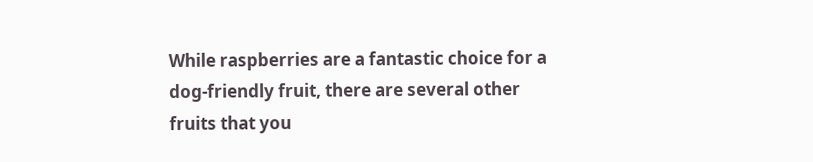While raspberries are a fantastic choice for a dog-friendly fruit, there are several other fruits that you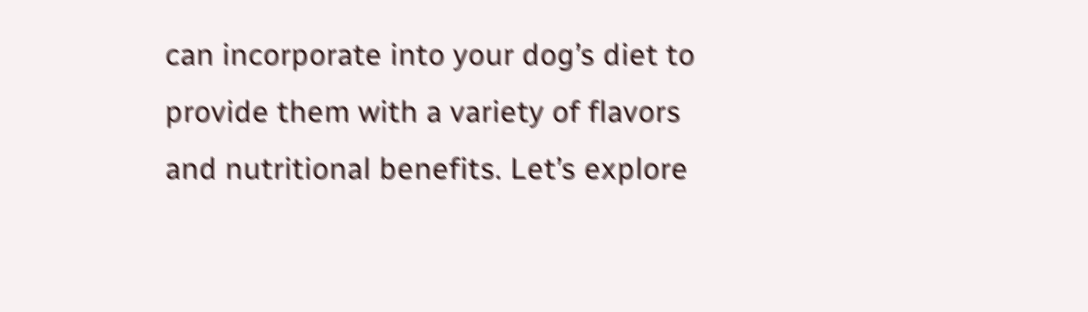can incorporate into your dog’s diet to provide them with a variety of flavors and nutritional benefits. Let’s explore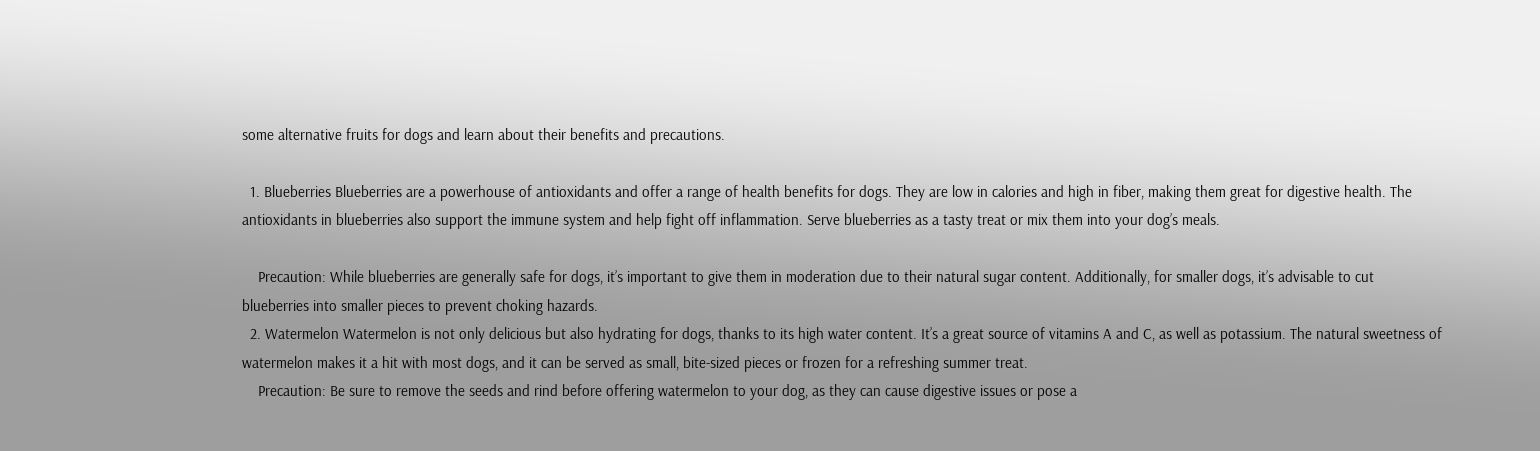some alternative fruits for dogs and learn about their benefits and precautions.

  1. Blueberries Blueberries are a powerhouse of antioxidants and offer a range of health benefits for dogs. They are low in calories and high in fiber, making them great for digestive health. The antioxidants in blueberries also support the immune system and help fight off inflammation. Serve blueberries as a tasty treat or mix them into your dog’s meals.

    Precaution: While blueberries are generally safe for dogs, it’s important to give them in moderation due to their natural sugar content. Additionally, for smaller dogs, it’s advisable to cut blueberries into smaller pieces to prevent choking hazards.
  2. Watermelon Watermelon is not only delicious but also hydrating for dogs, thanks to its high water content. It’s a great source of vitamins A and C, as well as potassium. The natural sweetness of watermelon makes it a hit with most dogs, and it can be served as small, bite-sized pieces or frozen for a refreshing summer treat.
    Precaution: Be sure to remove the seeds and rind before offering watermelon to your dog, as they can cause digestive issues or pose a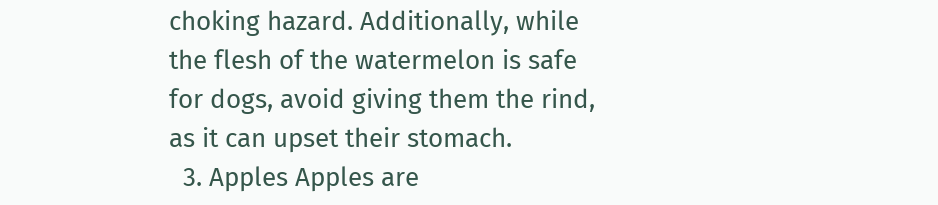choking hazard. Additionally, while the flesh of the watermelon is safe for dogs, avoid giving them the rind, as it can upset their stomach.
  3. Apples Apples are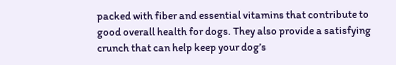packed with fiber and essential vitamins that contribute to good overall health for dogs. They also provide a satisfying crunch that can help keep your dog’s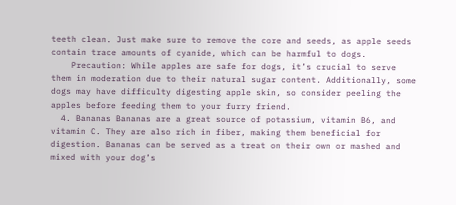teeth clean. Just make sure to remove the core and seeds, as apple seeds contain trace amounts of cyanide, which can be harmful to dogs.
    Precaution: While apples are safe for dogs, it’s crucial to serve them in moderation due to their natural sugar content. Additionally, some dogs may have difficulty digesting apple skin, so consider peeling the apples before feeding them to your furry friend.
  4. Bananas Bananas are a great source of potassium, vitamin B6, and vitamin C. They are also rich in fiber, making them beneficial for digestion. Bananas can be served as a treat on their own or mashed and mixed with your dog’s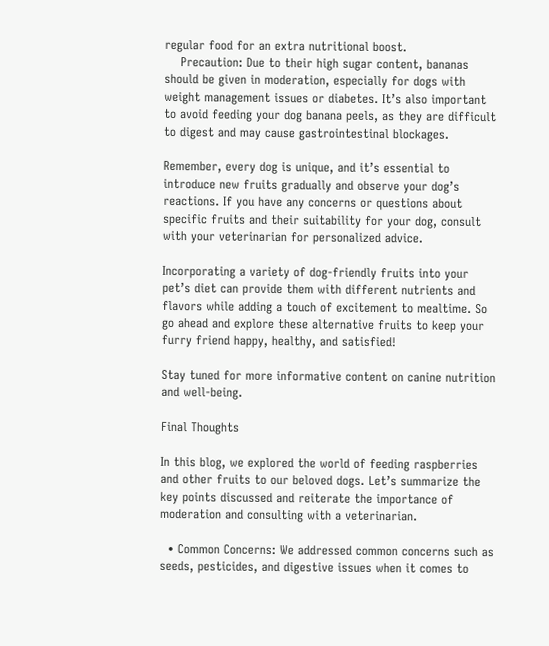regular food for an extra nutritional boost.
    Precaution: Due to their high sugar content, bananas should be given in moderation, especially for dogs with weight management issues or diabetes. It’s also important to avoid feeding your dog banana peels, as they are difficult to digest and may cause gastrointestinal blockages.

Remember, every dog is unique, and it’s essential to introduce new fruits gradually and observe your dog’s reactions. If you have any concerns or questions about specific fruits and their suitability for your dog, consult with your veterinarian for personalized advice.

Incorporating a variety of dog-friendly fruits into your pet’s diet can provide them with different nutrients and flavors while adding a touch of excitement to mealtime. So go ahead and explore these alternative fruits to keep your furry friend happy, healthy, and satisfied!

Stay tuned for more informative content on canine nutrition and well-being.

Final Thoughts

In this blog, we explored the world of feeding raspberries and other fruits to our beloved dogs. Let’s summarize the key points discussed and reiterate the importance of moderation and consulting with a veterinarian.

  • Common Concerns: We addressed common concerns such as seeds, pesticides, and digestive issues when it comes to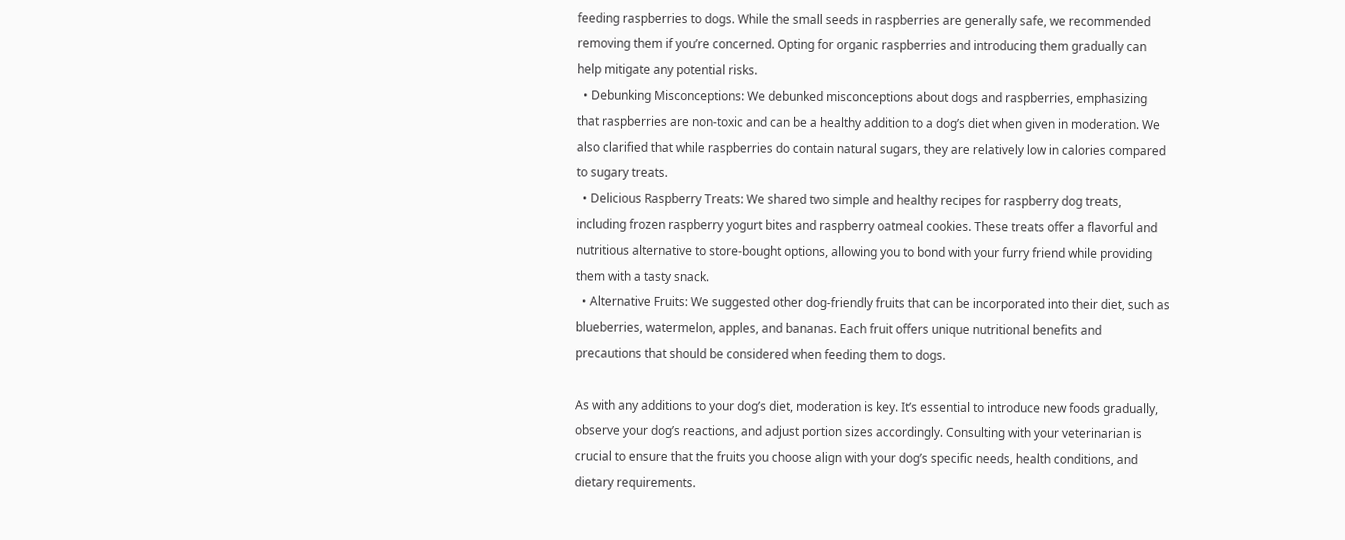feeding raspberries to dogs. While the small seeds in raspberries are generally safe, we recommended removing them if you’re concerned. Opting for organic raspberries and introducing them gradually can help mitigate any potential risks.
  • Debunking Misconceptions: We debunked misconceptions about dogs and raspberries, emphasizing that raspberries are non-toxic and can be a healthy addition to a dog’s diet when given in moderation. We also clarified that while raspberries do contain natural sugars, they are relatively low in calories compared to sugary treats.
  • Delicious Raspberry Treats: We shared two simple and healthy recipes for raspberry dog treats, including frozen raspberry yogurt bites and raspberry oatmeal cookies. These treats offer a flavorful and nutritious alternative to store-bought options, allowing you to bond with your furry friend while providing them with a tasty snack.
  • Alternative Fruits: We suggested other dog-friendly fruits that can be incorporated into their diet, such as blueberries, watermelon, apples, and bananas. Each fruit offers unique nutritional benefits and precautions that should be considered when feeding them to dogs.

As with any additions to your dog’s diet, moderation is key. It’s essential to introduce new foods gradually, observe your dog’s reactions, and adjust portion sizes accordingly. Consulting with your veterinarian is crucial to ensure that the fruits you choose align with your dog’s specific needs, health conditions, and dietary requirements.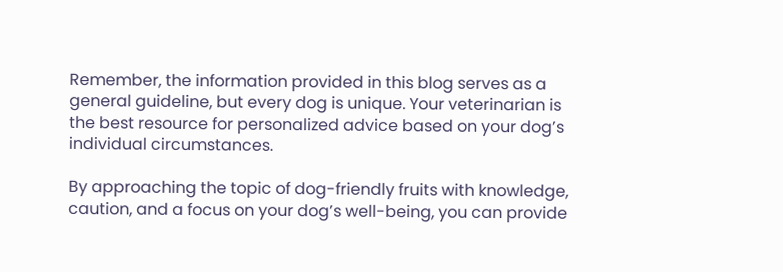Remember, the information provided in this blog serves as a general guideline, but every dog is unique. Your veterinarian is the best resource for personalized advice based on your dog’s individual circumstances.

By approaching the topic of dog-friendly fruits with knowledge, caution, and a focus on your dog’s well-being, you can provide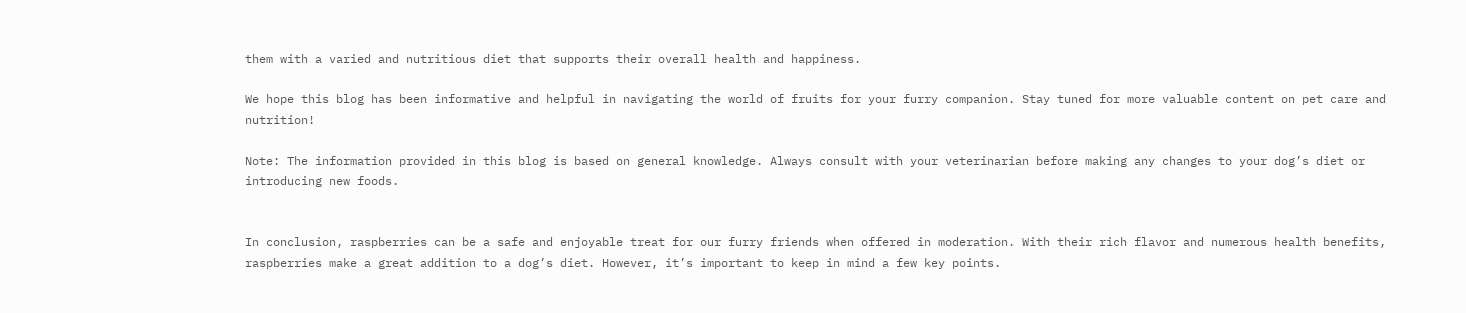them with a varied and nutritious diet that supports their overall health and happiness.

We hope this blog has been informative and helpful in navigating the world of fruits for your furry companion. Stay tuned for more valuable content on pet care and nutrition!

Note: The information provided in this blog is based on general knowledge. Always consult with your veterinarian before making any changes to your dog’s diet or introducing new foods.


In conclusion, raspberries can be a safe and enjoyable treat for our furry friends when offered in moderation. With their rich flavor and numerous health benefits, raspberries make a great addition to a dog’s diet. However, it’s important to keep in mind a few key points.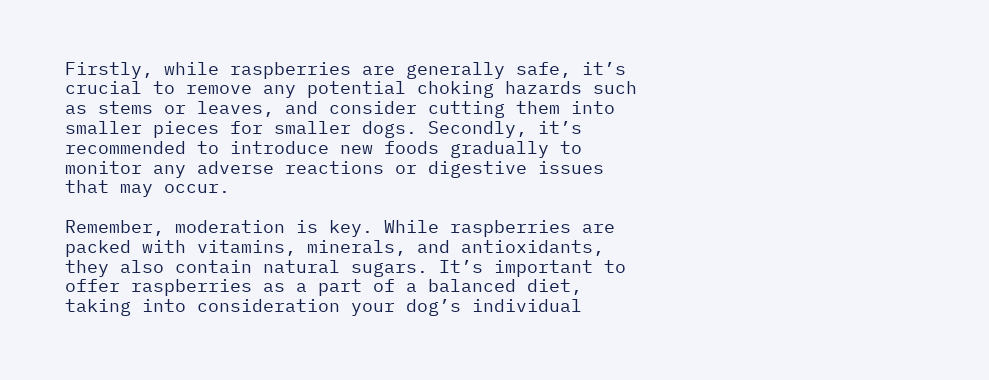Firstly, while raspberries are generally safe, it’s crucial to remove any potential choking hazards such as stems or leaves, and consider cutting them into smaller pieces for smaller dogs. Secondly, it’s recommended to introduce new foods gradually to monitor any adverse reactions or digestive issues that may occur.

Remember, moderation is key. While raspberries are packed with vitamins, minerals, and antioxidants, they also contain natural sugars. It’s important to offer raspberries as a part of a balanced diet, taking into consideration your dog’s individual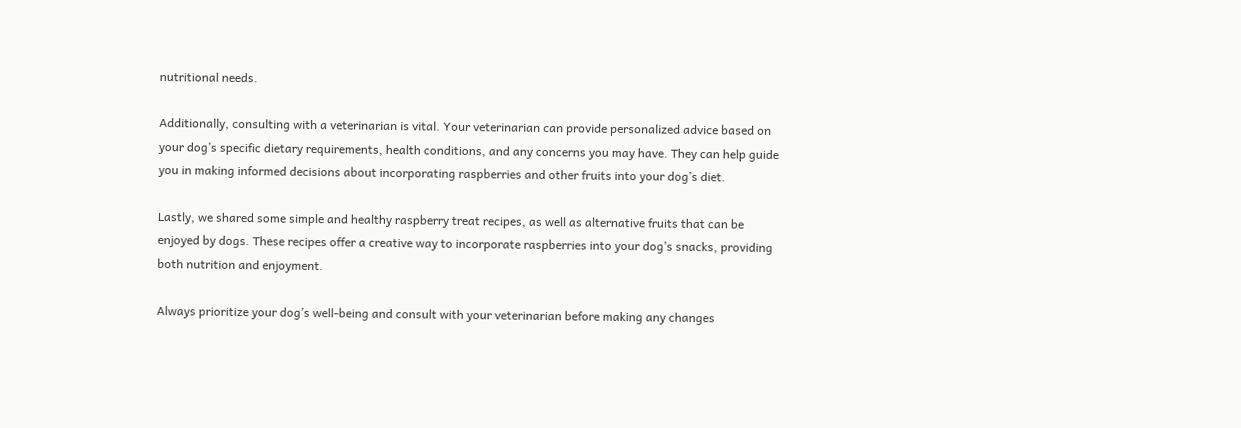nutritional needs.

Additionally, consulting with a veterinarian is vital. Your veterinarian can provide personalized advice based on your dog’s specific dietary requirements, health conditions, and any concerns you may have. They can help guide you in making informed decisions about incorporating raspberries and other fruits into your dog’s diet.

Lastly, we shared some simple and healthy raspberry treat recipes, as well as alternative fruits that can be enjoyed by dogs. These recipes offer a creative way to incorporate raspberries into your dog’s snacks, providing both nutrition and enjoyment.

Always prioritize your dog’s well-being and consult with your veterinarian before making any changes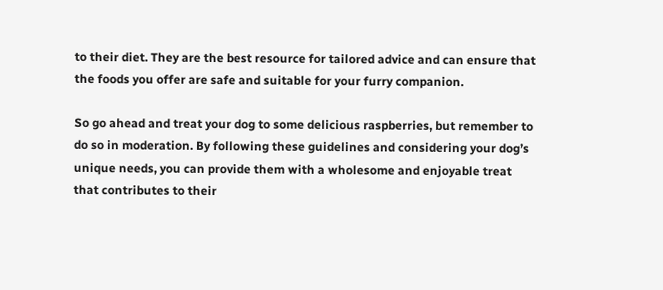to their diet. They are the best resource for tailored advice and can ensure that the foods you offer are safe and suitable for your furry companion.

So go ahead and treat your dog to some delicious raspberries, but remember to do so in moderation. By following these guidelines and considering your dog’s unique needs, you can provide them with a wholesome and enjoyable treat that contributes to their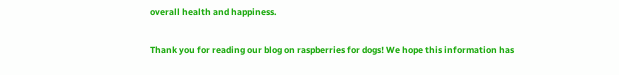overall health and happiness.

Thank you for reading our blog on raspberries for dogs! We hope this information has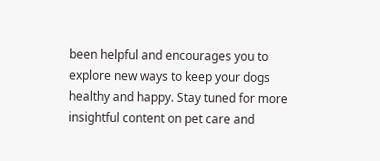been helpful and encourages you to explore new ways to keep your dogs healthy and happy. Stay tuned for more insightful content on pet care and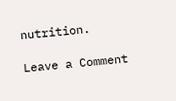nutrition.

Leave a Comment